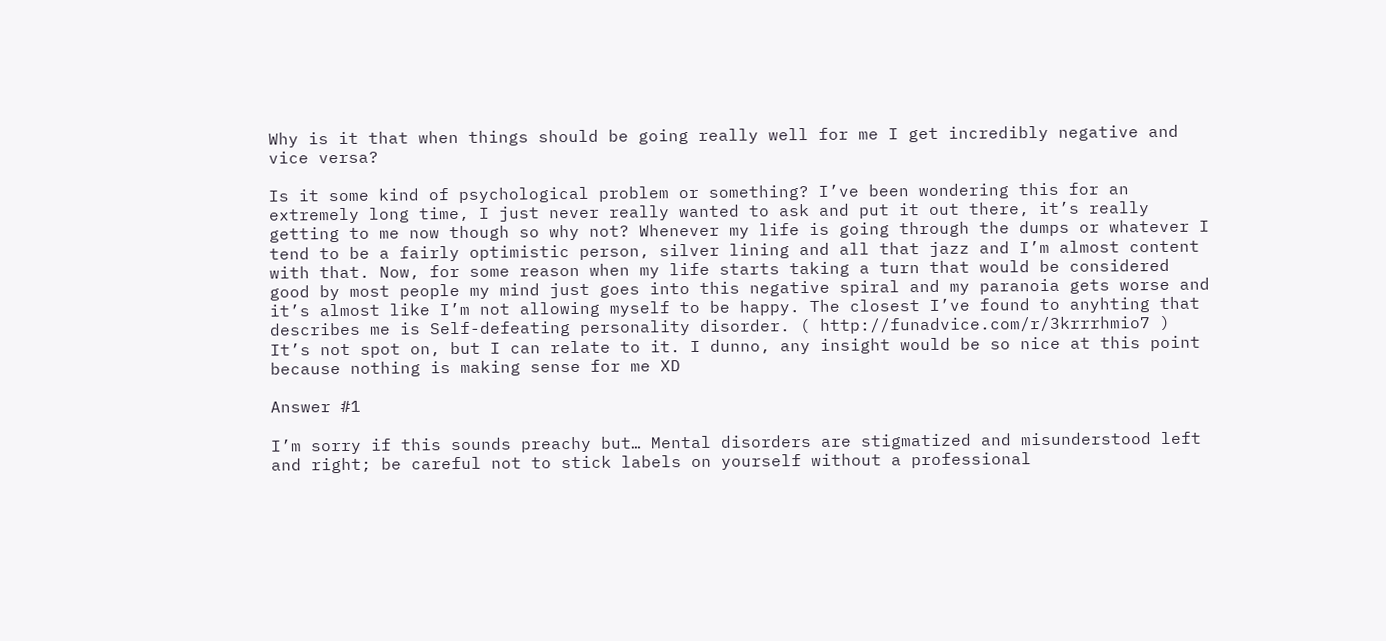Why is it that when things should be going really well for me I get incredibly negative and vice versa?

Is it some kind of psychological problem or something? I’ve been wondering this for an extremely long time, I just never really wanted to ask and put it out there, it’s really getting to me now though so why not? Whenever my life is going through the dumps or whatever I tend to be a fairly optimistic person, silver lining and all that jazz and I’m almost content with that. Now, for some reason when my life starts taking a turn that would be considered good by most people my mind just goes into this negative spiral and my paranoia gets worse and it’s almost like I’m not allowing myself to be happy. The closest I’ve found to anyhting that describes me is Self-defeating personality disorder. ( http://funadvice.com/r/3krrrhmio7 ) It’s not spot on, but I can relate to it. I dunno, any insight would be so nice at this point because nothing is making sense for me XD

Answer #1

I’m sorry if this sounds preachy but… Mental disorders are stigmatized and misunderstood left and right; be careful not to stick labels on yourself without a professional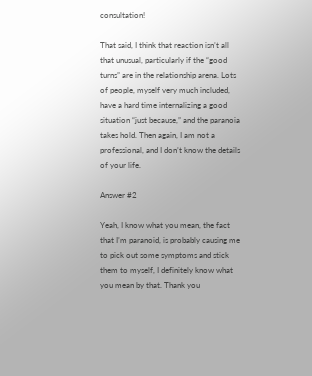consultation!

That said, I think that reaction isn’t all that unusual, particularly if the “good turns” are in the relationship arena. Lots of people, myself very much included, have a hard time internalizing a good situation “just because,” and the paranoia takes hold. Then again, I am not a professional, and I don’t know the details of your life.

Answer #2

Yeah, I know what you mean, the fact that I’m paranoid, is probably causing me to pick out some symptoms and stick them to myself, I definitely know what you mean by that. Thank you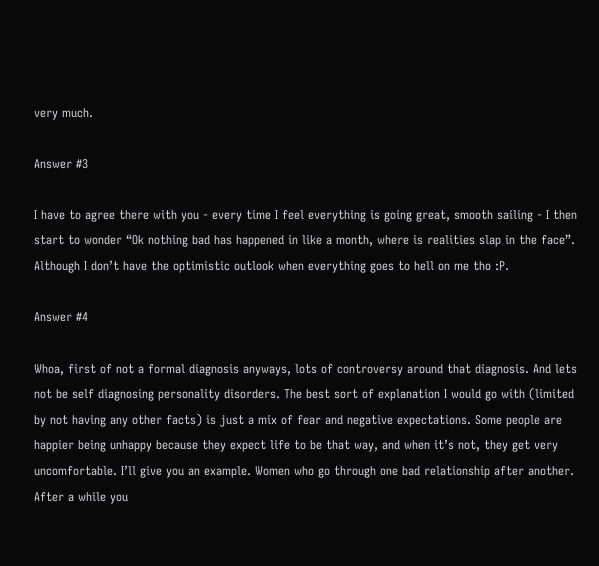very much.

Answer #3

I have to agree there with you - every time I feel everything is going great, smooth sailing - I then start to wonder “Ok nothing bad has happened in like a month, where is realities slap in the face”. Although I don’t have the optimistic outlook when everything goes to hell on me tho :P.

Answer #4

Whoa, first of not a formal diagnosis anyways, lots of controversy around that diagnosis. And lets not be self diagnosing personality disorders. The best sort of explanation I would go with (limited by not having any other facts) is just a mix of fear and negative expectations. Some people are happier being unhappy because they expect life to be that way, and when it’s not, they get very uncomfortable. I’ll give you an example. Women who go through one bad relationship after another. After a while you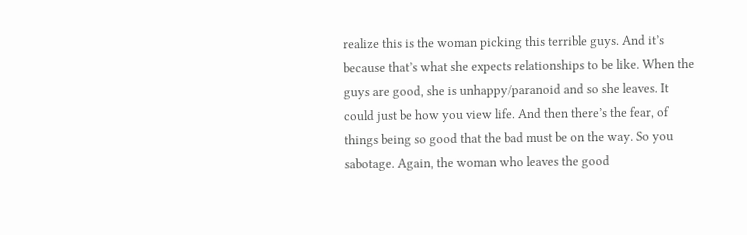realize this is the woman picking this terrible guys. And it’s because that’s what she expects relationships to be like. When the guys are good, she is unhappy/paranoid and so she leaves. It could just be how you view life. And then there’s the fear, of things being so good that the bad must be on the way. So you sabotage. Again, the woman who leaves the good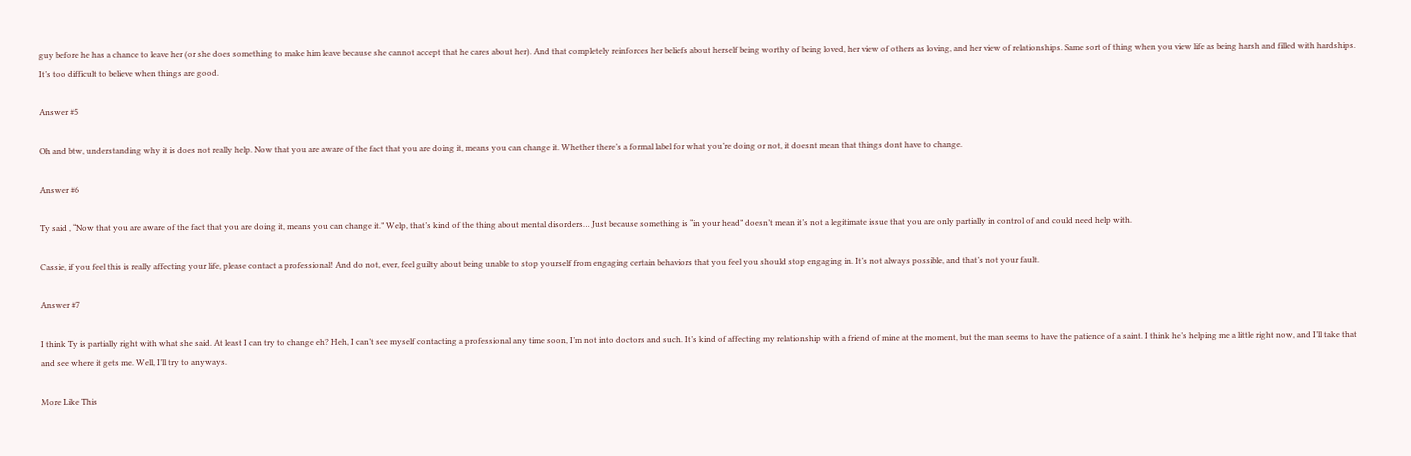guy before he has a chance to leave her (or she does something to make him leave because she cannot accept that he cares about her). And that completely reinforces her beliefs about herself being worthy of being loved, her view of others as loving, and her view of relationships. Same sort of thing when you view life as being harsh and filled with hardships. It’s too difficult to believe when things are good.

Answer #5

Oh and btw, understanding why it is does not really help. Now that you are aware of the fact that you are doing it, means you can change it. Whether there’s a formal label for what you’re doing or not, it doesnt mean that things dont have to change.

Answer #6

Ty said , “Now that you are aware of the fact that you are doing it, means you can change it.” Welp, that’s kind of the thing about mental disorders… Just because something is “in your head” doesn’t mean it’s not a legitimate issue that you are only partially in control of and could need help with.

Cassie, if you feel this is really affecting your life, please contact a professional! And do not, ever, feel guilty about being unable to stop yourself from engaging certain behaviors that you feel you should stop engaging in. It’s not always possible, and that’s not your fault.

Answer #7

I think Ty is partially right with what she said. At least I can try to change eh? Heh, I can’t see myself contacting a professional any time soon, I’m not into doctors and such. It’s kind of affecting my relationship with a friend of mine at the moment, but the man seems to have the patience of a saint. I think he’s helping me a little right now, and I’ll take that and see where it gets me. Well, I’ll try to anyways.

More Like This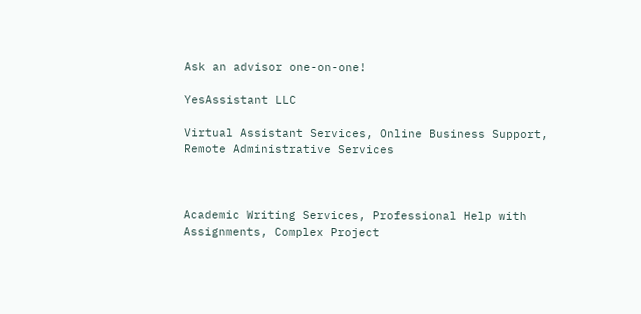Ask an advisor one-on-one!

YesAssistant LLC

Virtual Assistant Services, Online Business Support, Remote Administrative Services



Academic Writing Services, Professional Help with Assignments, Complex Project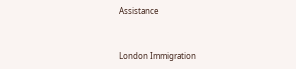Assistance


London Immigration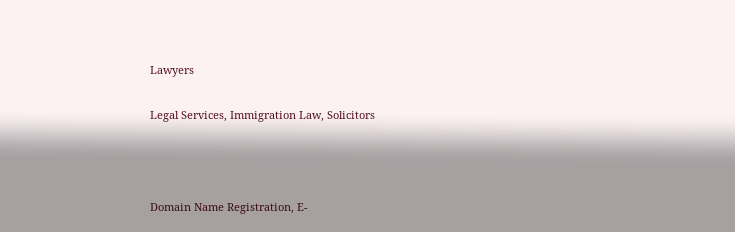Lawyers

Legal Services, Immigration Law, Solicitors



Domain Name Registration, E-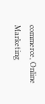commerce, Online Marketing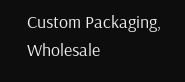Custom Packaging, Wholesale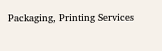Packaging, Printing Services